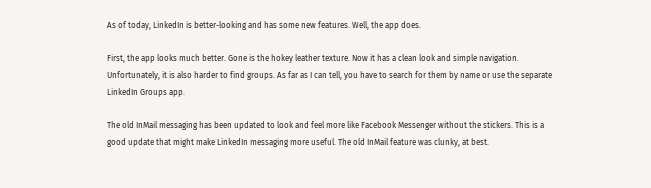As of today, LinkedIn is better-looking and has some new features. Well, the app does.

First, the app looks much better. Gone is the hokey leather texture. Now it has a clean look and simple navigation. Unfortunately, it is also harder to find groups. As far as I can tell, you have to search for them by name or use the separate LinkedIn Groups app.

The old InMail messaging has been updated to look and feel more like Facebook Messenger without the stickers. This is a good update that might make LinkedIn messaging more useful. The old InMail feature was clunky, at best.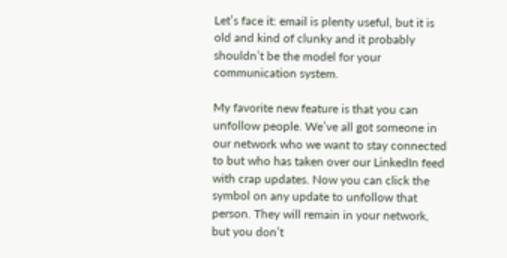Let’s face it: email is plenty useful, but it is old and kind of clunky and it probably shouldn’t be the model for your communication system.

My favorite new feature is that you can unfollow people. We’ve all got someone in our network who we want to stay connected to but who has taken over our LinkedIn feed with crap updates. Now you can click the  symbol on any update to unfollow that person. They will remain in your network, but you don’t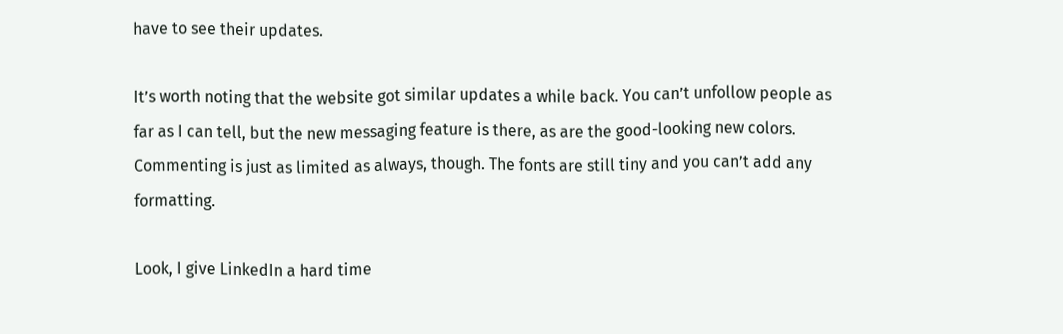have to see their updates.

It’s worth noting that the website got similar updates a while back. You can’t unfollow people as far as I can tell, but the new messaging feature is there, as are the good-looking new colors. Commenting is just as limited as always, though. The fonts are still tiny and you can’t add any formatting.

Look, I give LinkedIn a hard time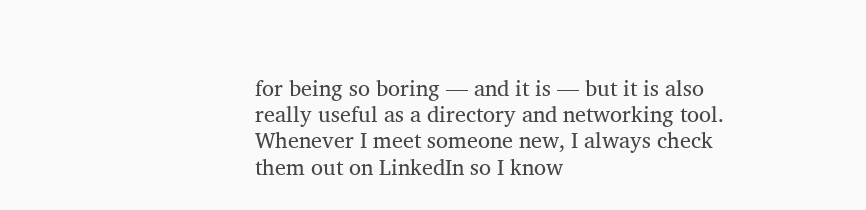for being so boring — and it is — but it is also really useful as a directory and networking tool. Whenever I meet someone new, I always check them out on LinkedIn so I know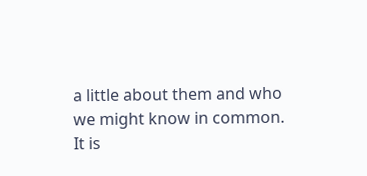a little about them and who we might know in common. It is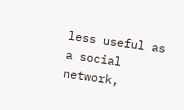less useful as a social network,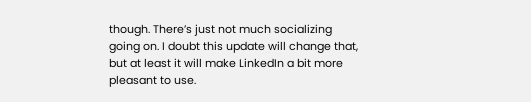though. There’s just not much socializing going on. I doubt this update will change that, but at least it will make LinkedIn a bit more pleasant to use.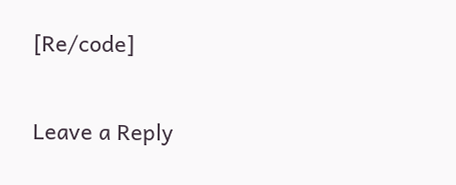[Re/code]

Leave a Reply